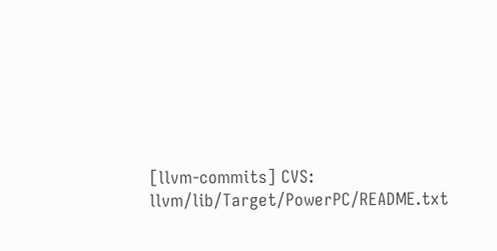[llvm-commits] CVS: llvm/lib/Target/PowerPC/README.txt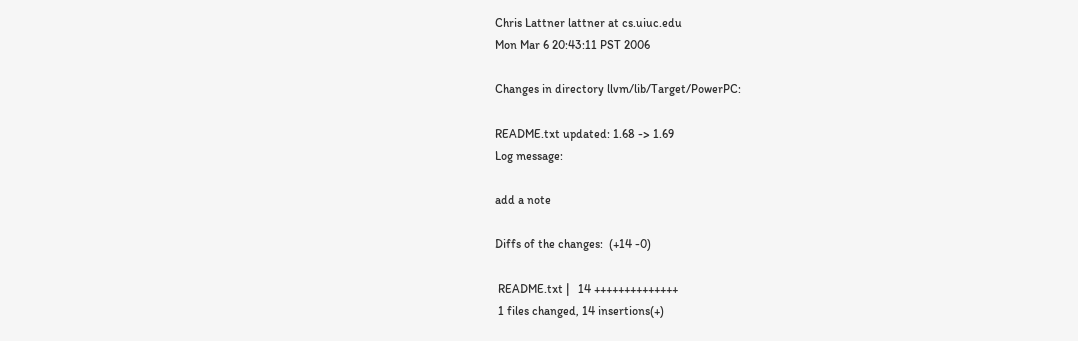Chris Lattner lattner at cs.uiuc.edu
Mon Mar 6 20:43:11 PST 2006

Changes in directory llvm/lib/Target/PowerPC:

README.txt updated: 1.68 -> 1.69
Log message:

add a note

Diffs of the changes:  (+14 -0)

 README.txt |   14 ++++++++++++++
 1 files changed, 14 insertions(+)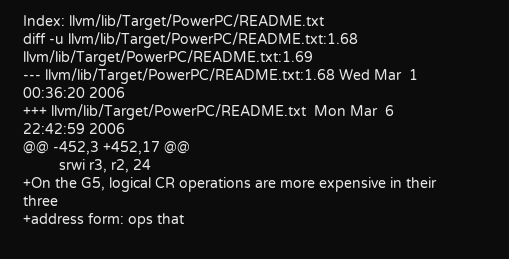Index: llvm/lib/Target/PowerPC/README.txt
diff -u llvm/lib/Target/PowerPC/README.txt:1.68 llvm/lib/Target/PowerPC/README.txt:1.69
--- llvm/lib/Target/PowerPC/README.txt:1.68 Wed Mar  1 00:36:20 2006
+++ llvm/lib/Target/PowerPC/README.txt  Mon Mar  6 22:42:59 2006
@@ -452,3 +452,17 @@
         srwi r3, r2, 24
+On the G5, logical CR operations are more expensive in their three
+address form: ops that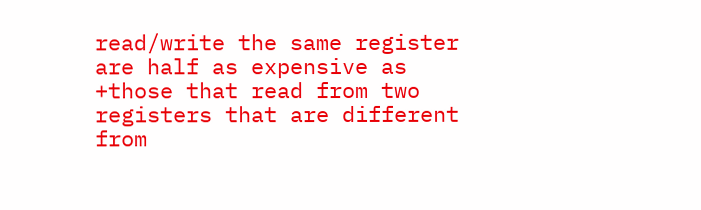read/write the same register are half as expensive as
+those that read from two registers that are different from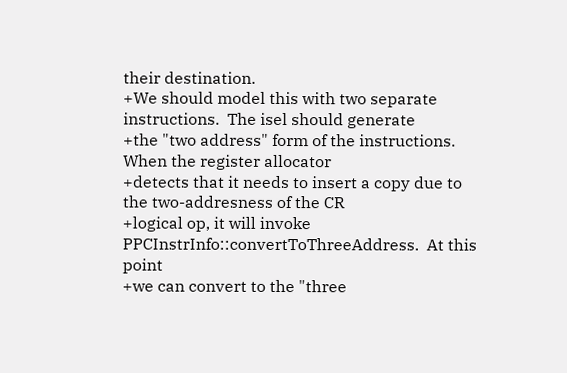their destination.
+We should model this with two separate instructions.  The isel should generate
+the "two address" form of the instructions.  When the register allocator
+detects that it needs to insert a copy due to the two-addresness of the CR
+logical op, it will invoke PPCInstrInfo::convertToThreeAddress.  At this point
+we can convert to the "three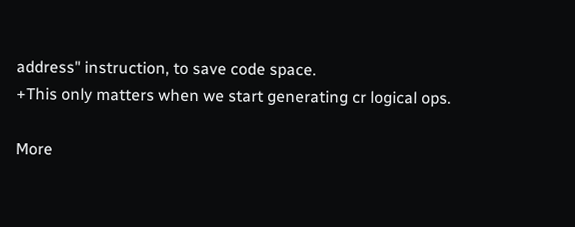address" instruction, to save code space.
+This only matters when we start generating cr logical ops.

More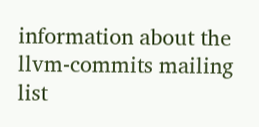information about the llvm-commits mailing list